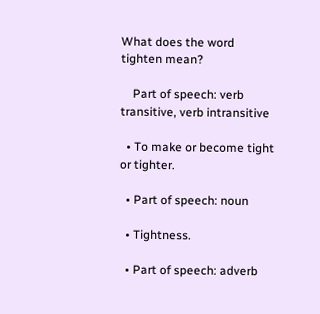What does the word tighten mean?

    Part of speech: verb transitive, verb intransitive

  • To make or become tight or tighter.

  • Part of speech: noun

  • Tightness.

  • Part of speech: adverb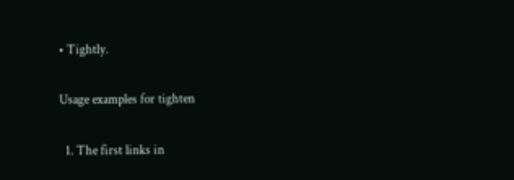• Tightly.

Usage examples for tighten

  1. The first links in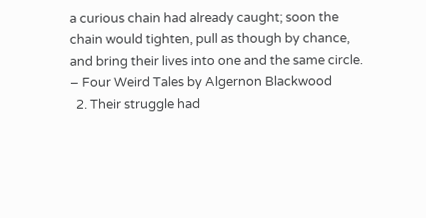a curious chain had already caught; soon the chain would tighten, pull as though by chance, and bring their lives into one and the same circle. – Four Weird Tales by Algernon Blackwood
  2. Their struggle had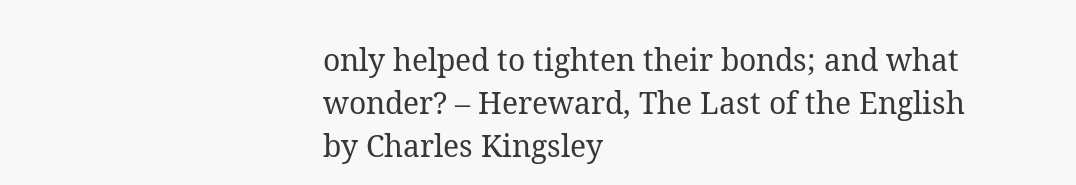only helped to tighten their bonds; and what wonder? – Hereward, The Last of the English by Charles Kingsley